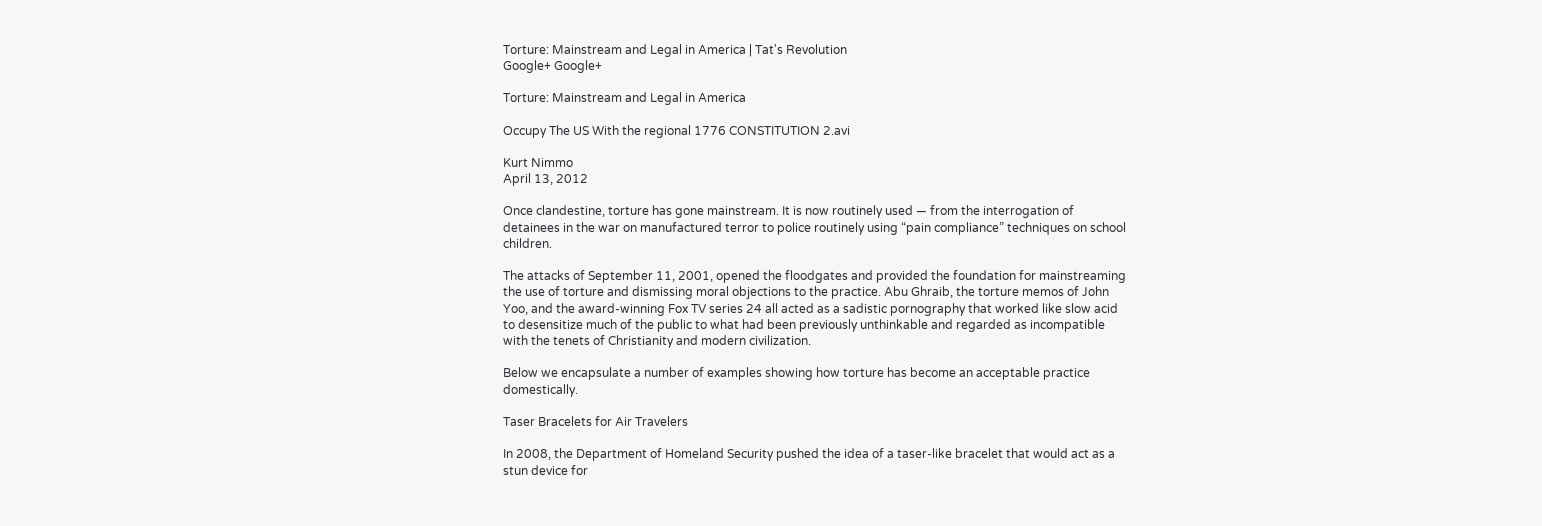Torture: Mainstream and Legal in America | Tat's Revolution
Google+ Google+

Torture: Mainstream and Legal in America

Occupy The US With the regional 1776 CONSTITUTION 2.avi

Kurt Nimmo
April 13, 2012

Once clandestine, torture has gone mainstream. It is now routinely used — from the interrogation of detainees in the war on manufactured terror to police routinely using “pain compliance” techniques on school children.

The attacks of September 11, 2001, opened the floodgates and provided the foundation for mainstreaming the use of torture and dismissing moral objections to the practice. Abu Ghraib, the torture memos of John Yoo, and the award-winning Fox TV series 24 all acted as a sadistic pornography that worked like slow acid to desensitize much of the public to what had been previously unthinkable and regarded as incompatible with the tenets of Christianity and modern civilization.

Below we encapsulate a number of examples showing how torture has become an acceptable practice domestically.

Taser Bracelets for Air Travelers

In 2008, the Department of Homeland Security pushed the idea of a taser-like bracelet that would act as a stun device for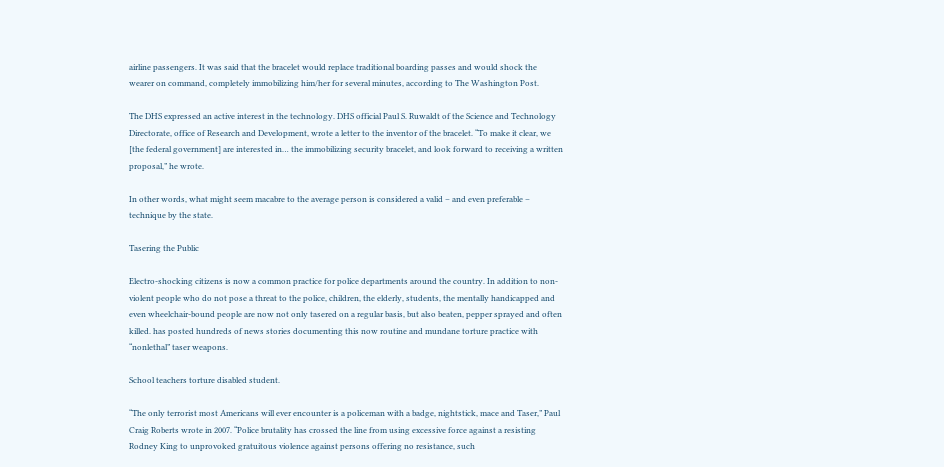airline passengers. It was said that the bracelet would replace traditional boarding passes and would shock the wearer on command, completely immobilizing him/her for several minutes, according to The Washington Post.

The DHS expressed an active interest in the technology. DHS official Paul S. Ruwaldt of the Science and Technology Directorate, office of Research and Development, wrote a letter to the inventor of the bracelet. “To make it clear, we [the federal government] are interested in… the immobilizing security bracelet, and look forward to receiving a written proposal,” he wrote.

In other words, what might seem macabre to the average person is considered a valid – and even preferable – technique by the state.

Tasering the Public

Electro-shocking citizens is now a common practice for police departments around the country. In addition to non-violent people who do not pose a threat to the police, children, the elderly, students, the mentally handicapped and even wheelchair-bound people are now not only tasered on a regular basis, but also beaten, pepper sprayed and often killed. has posted hundreds of news stories documenting this now routine and mundane torture practice with “nonlethal” taser weapons.

School teachers torture disabled student.

“The only terrorist most Americans will ever encounter is a policeman with a badge, nightstick, mace and Taser,” Paul Craig Roberts wrote in 2007. “Police brutality has crossed the line from using excessive force against a resisting Rodney King to unprovoked gratuitous violence against persons offering no resistance, such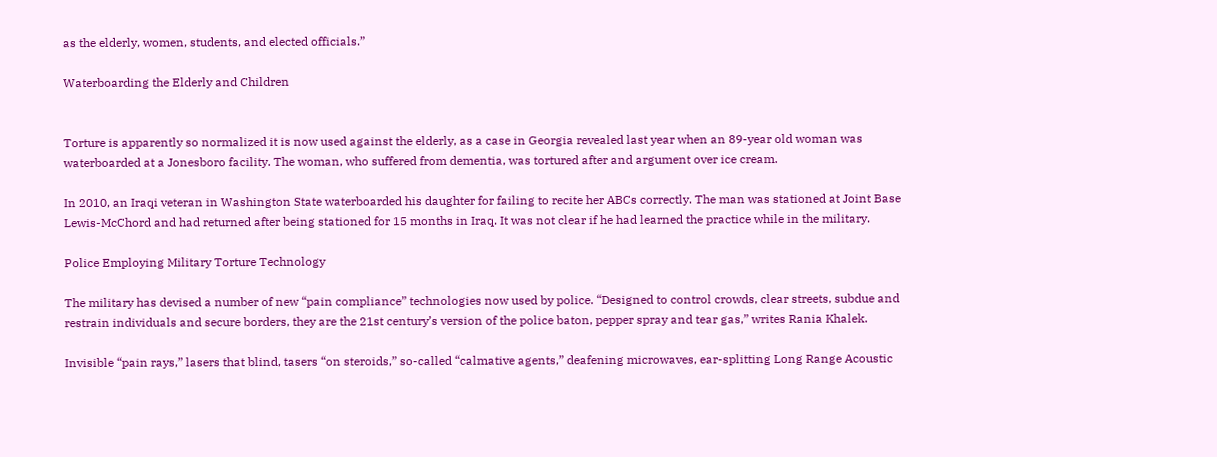as the elderly, women, students, and elected officials.”

Waterboarding the Elderly and Children


Torture is apparently so normalized it is now used against the elderly, as a case in Georgia revealed last year when an 89-year old woman was waterboarded at a Jonesboro facility. The woman, who suffered from dementia, was tortured after and argument over ice cream.

In 2010, an Iraqi veteran in Washington State waterboarded his daughter for failing to recite her ABCs correctly. The man was stationed at Joint Base Lewis-McChord and had returned after being stationed for 15 months in Iraq. It was not clear if he had learned the practice while in the military.

Police Employing Military Torture Technology

The military has devised a number of new “pain compliance” technologies now used by police. “Designed to control crowds, clear streets, subdue and restrain individuals and secure borders, they are the 21st century’s version of the police baton, pepper spray and tear gas,” writes Rania Khalek.

Invisible “pain rays,” lasers that blind, tasers “on steroids,” so-called “calmative agents,” deafening microwaves, ear-splitting Long Range Acoustic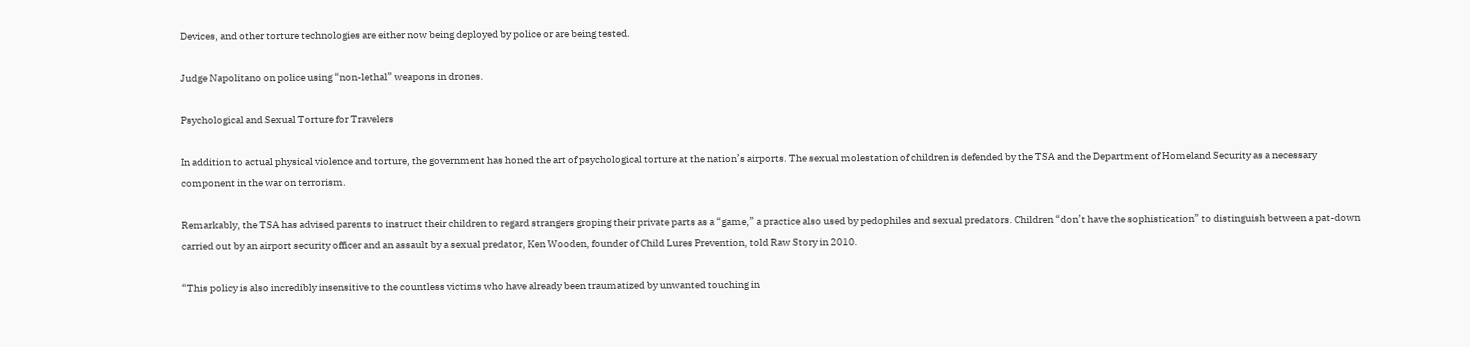Devices, and other torture technologies are either now being deployed by police or are being tested.

Judge Napolitano on police using “non-lethal” weapons in drones.

Psychological and Sexual Torture for Travelers

In addition to actual physical violence and torture, the government has honed the art of psychological torture at the nation’s airports. The sexual molestation of children is defended by the TSA and the Department of Homeland Security as a necessary component in the war on terrorism.

Remarkably, the TSA has advised parents to instruct their children to regard strangers groping their private parts as a “game,” a practice also used by pedophiles and sexual predators. Children “don’t have the sophistication” to distinguish between a pat-down carried out by an airport security officer and an assault by a sexual predator, Ken Wooden, founder of Child Lures Prevention, told Raw Story in 2010.

“This policy is also incredibly insensitive to the countless victims who have already been traumatized by unwanted touching in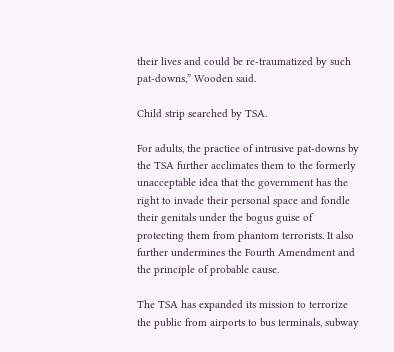their lives and could be re-traumatized by such pat-downs,” Wooden said.

Child strip searched by TSA.

For adults, the practice of intrusive pat-downs by the TSA further acclimates them to the formerly unacceptable idea that the government has the right to invade their personal space and fondle their genitals under the bogus guise of protecting them from phantom terrorists. It also further undermines the Fourth Amendment and the principle of probable cause.

The TSA has expanded its mission to terrorize the public from airports to bus terminals, subway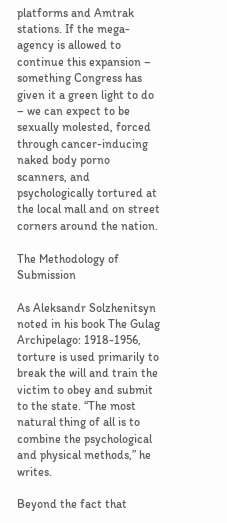platforms and Amtrak stations. If the mega-agency is allowed to continue this expansion – something Congress has given it a green light to do – we can expect to be sexually molested, forced through cancer-inducing naked body porno scanners, and psychologically tortured at the local mall and on street corners around the nation.

The Methodology of Submission

As Aleksandr Solzhenitsyn noted in his book The Gulag Archipelago: 1918-1956, torture is used primarily to break the will and train the victim to obey and submit to the state. “The most natural thing of all is to combine the psychological and physical methods,” he writes.

Beyond the fact that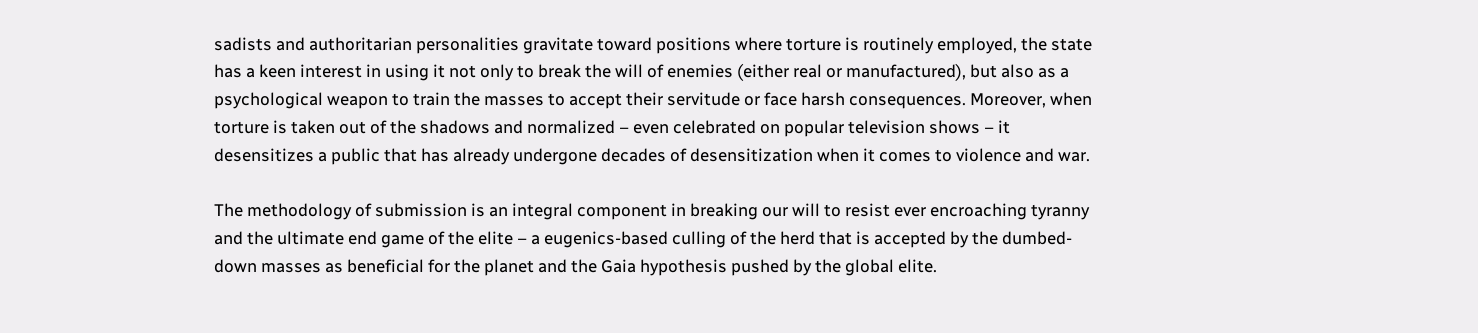sadists and authoritarian personalities gravitate toward positions where torture is routinely employed, the state has a keen interest in using it not only to break the will of enemies (either real or manufactured), but also as a psychological weapon to train the masses to accept their servitude or face harsh consequences. Moreover, when torture is taken out of the shadows and normalized – even celebrated on popular television shows – it desensitizes a public that has already undergone decades of desensitization when it comes to violence and war.

The methodology of submission is an integral component in breaking our will to resist ever encroaching tyranny and the ultimate end game of the elite – a eugenics-based culling of the herd that is accepted by the dumbed-down masses as beneficial for the planet and the Gaia hypothesis pushed by the global elite.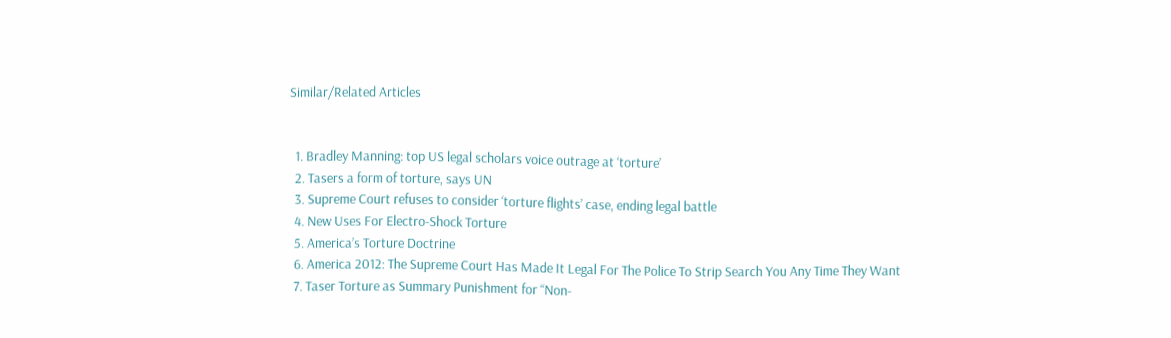Similar/Related Articles


  1. Bradley Manning: top US legal scholars voice outrage at ‘torture’
  2. Tasers a form of torture, says UN
  3. Supreme Court refuses to consider ‘torture flights’ case, ending legal battle
  4. New Uses For Electro-Shock Torture
  5. America’s Torture Doctrine
  6. America 2012: The Supreme Court Has Made It Legal For The Police To Strip Search You Any Time They Want
  7. Taser Torture as Summary Punishment for “Non-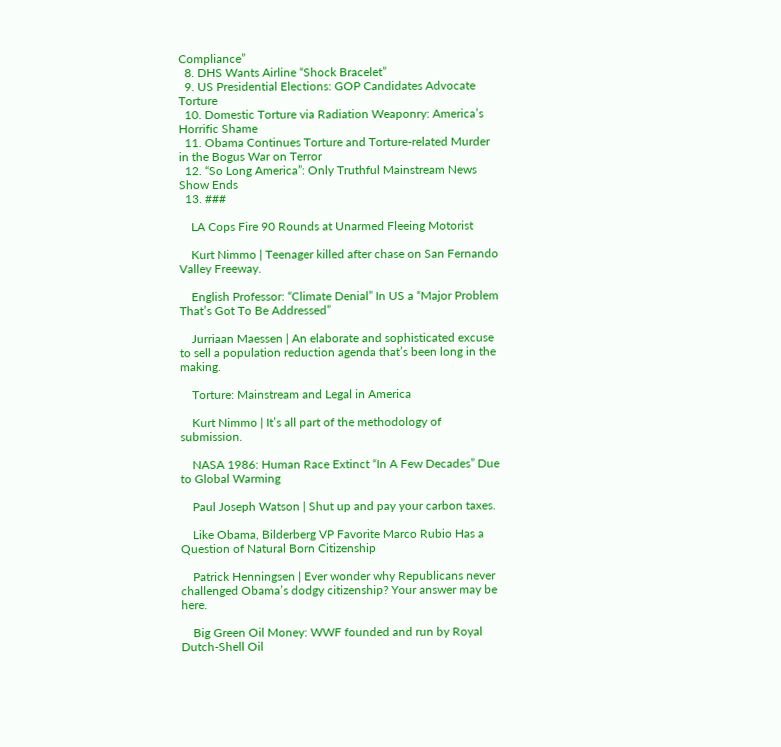Compliance”
  8. DHS Wants Airline “Shock Bracelet”
  9. US Presidential Elections: GOP Candidates Advocate Torture
  10. Domestic Torture via Radiation Weaponry: America’s Horrific Shame
  11. Obama Continues Torture and Torture-related Murder in the Bogus War on Terror
  12. “So Long America”: Only Truthful Mainstream News Show Ends
  13. ###

    LA Cops Fire 90 Rounds at Unarmed Fleeing Motorist

    Kurt Nimmo | Teenager killed after chase on San Fernando Valley Freeway.

    English Professor: “Climate Denial” In US a “Major Problem That’s Got To Be Addressed”

    Jurriaan Maessen | An elaborate and sophisticated excuse to sell a population reduction agenda that’s been long in the making.

    Torture: Mainstream and Legal in America

    Kurt Nimmo | It’s all part of the methodology of submission.

    NASA 1986: Human Race Extinct “In A Few Decades” Due to Global Warming

    Paul Joseph Watson | Shut up and pay your carbon taxes.

    Like Obama, Bilderberg VP Favorite Marco Rubio Has a Question of Natural Born Citizenship

    Patrick Henningsen | Ever wonder why Republicans never challenged Obama’s dodgy citizenship? Your answer may be here.

    Big Green Oil Money: WWF founded and run by Royal Dutch-Shell Oil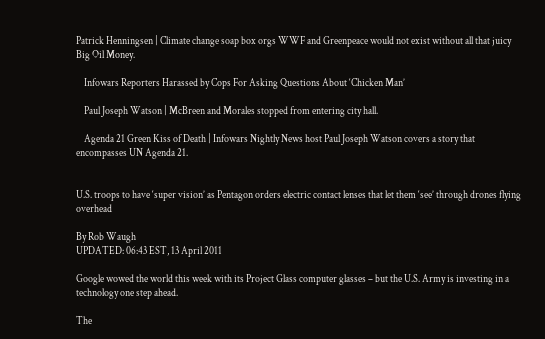Patrick Henningsen | Climate change soap box orgs WWF and Greenpeace would not exist without all that juicy Big Oil Money.

    Infowars Reporters Harassed by Cops For Asking Questions About ‘Chicken Man’

    Paul Joseph Watson | McBreen and Morales stopped from entering city hall.

    Agenda 21 Green Kiss of Death | Infowars Nightly News host Paul Joseph Watson covers a story that encompasses UN Agenda 21.


U.S. troops to have ‘super vision’ as Pentagon orders electric contact lenses that let them ‘see’ through drones flying overhead

By Rob Waugh
UPDATED: 06:43 EST, 13 April 2011

Google wowed the world this week with its Project Glass computer glasses – but the U.S. Army is investing in a technology one step ahead.

The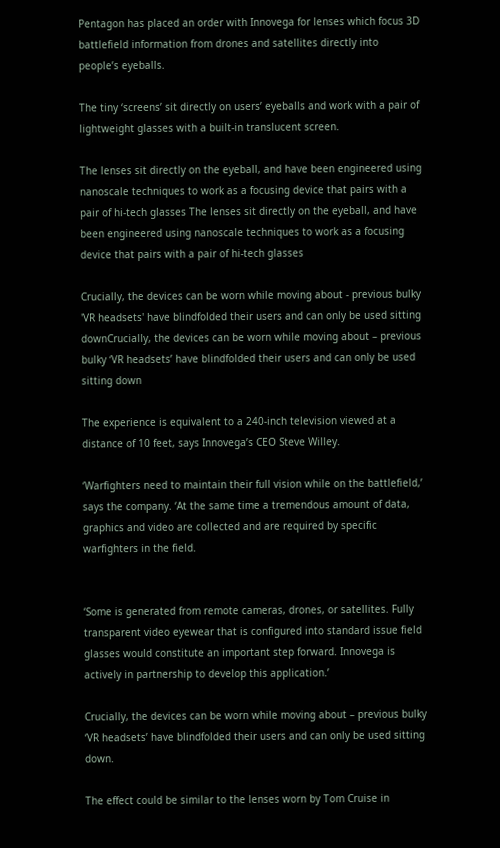Pentagon has placed an order with Innovega for lenses which focus 3D battlefield information from drones and satellites directly into people’s eyeballs.

The tiny ‘screens’ sit directly on users’ eyeballs and work with a pair of lightweight glasses with a built-in translucent screen.

The lenses sit directly on the eyeball, and have been engineered using nanoscale techniques to work as a focusing device that pairs with a pair of hi-tech glasses The lenses sit directly on the eyeball, and have been engineered using nanoscale techniques to work as a focusing device that pairs with a pair of hi-tech glasses

Crucially, the devices can be worn while moving about - previous bulky 'VR headsets' have blindfolded their users and can only be used sitting downCrucially, the devices can be worn while moving about – previous bulky ‘VR headsets’ have blindfolded their users and can only be used sitting down

The experience is equivalent to a 240-inch television viewed at a distance of 10 feet, says Innovega’s CEO Steve Willey.

‘Warfighters need to maintain their full vision while on the battlefield,’ says the company. ‘At the same time a tremendous amount of data, graphics and video are collected and are required by specific warfighters in the field.


‘Some is generated from remote cameras, drones, or satellites. Fully transparent video eyewear that is configured into standard issue field glasses would constitute an important step forward. Innovega is actively in partnership to develop this application.’

Crucially, the devices can be worn while moving about – previous bulky ‘VR headsets’ have blindfolded their users and can only be used sitting down.

The effect could be similar to the lenses worn by Tom Cruise in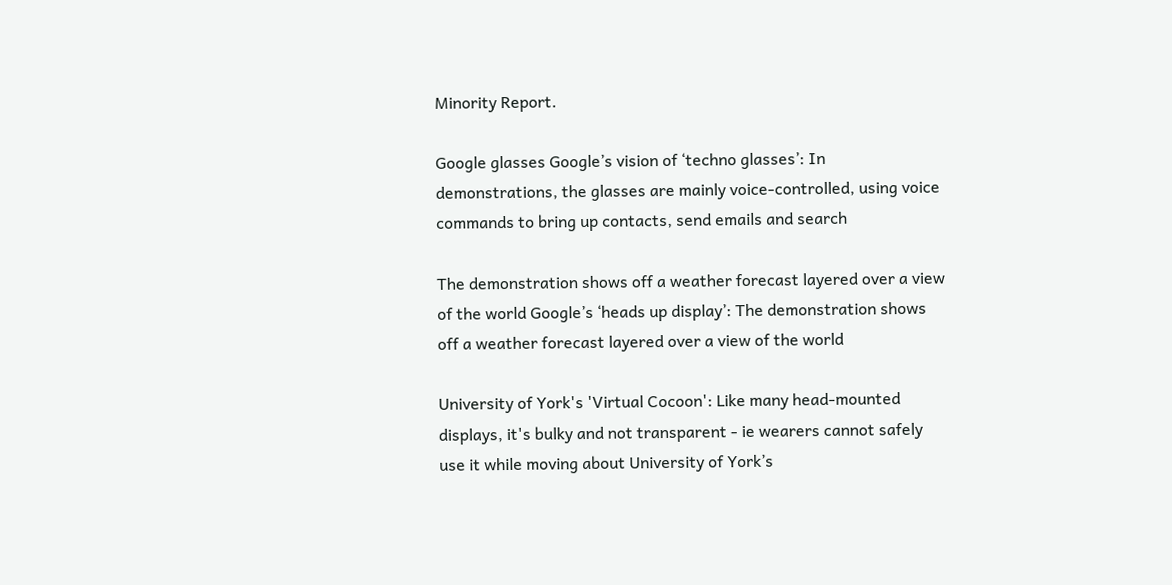Minority Report.

Google glasses Google’s vision of ‘techno glasses’: In demonstrations, the glasses are mainly voice-controlled, using voice commands to bring up contacts, send emails and search

The demonstration shows off a weather forecast layered over a view of the world Google’s ‘heads up display’: The demonstration shows off a weather forecast layered over a view of the world

University of York's 'Virtual Cocoon': Like many head-mounted displays, it's bulky and not transparent - ie wearers cannot safely use it while moving about University of York’s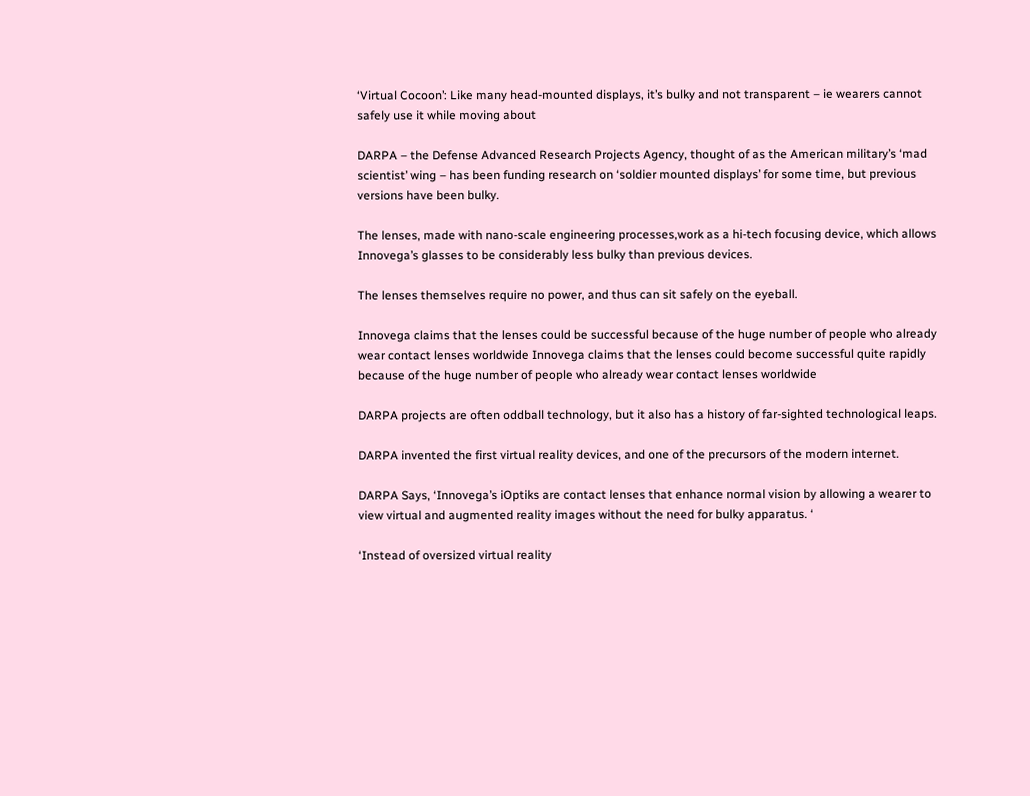‘Virtual Cocoon’: Like many head-mounted displays, it’s bulky and not transparent – ie wearers cannot safely use it while moving about

DARPA – the Defense Advanced Research Projects Agency, thought of as the American military’s ‘mad scientist’ wing – has been funding research on ‘soldier mounted displays’ for some time, but previous versions have been bulky.

The lenses, made with nano-scale engineering processes,work as a hi-tech focusing device, which allows Innovega’s glasses to be considerably less bulky than previous devices.

The lenses themselves require no power, and thus can sit safely on the eyeball.

Innovega claims that the lenses could be successful because of the huge number of people who already wear contact lenses worldwide Innovega claims that the lenses could become successful quite rapidly because of the huge number of people who already wear contact lenses worldwide

DARPA projects are often oddball technology, but it also has a history of far-sighted technological leaps.

DARPA invented the first virtual reality devices, and one of the precursors of the modern internet.

DARPA Says, ‘Innovega’s iOptiks are contact lenses that enhance normal vision by allowing a wearer to view virtual and augmented reality images without the need for bulky apparatus. ‘

‘Instead of oversized virtual reality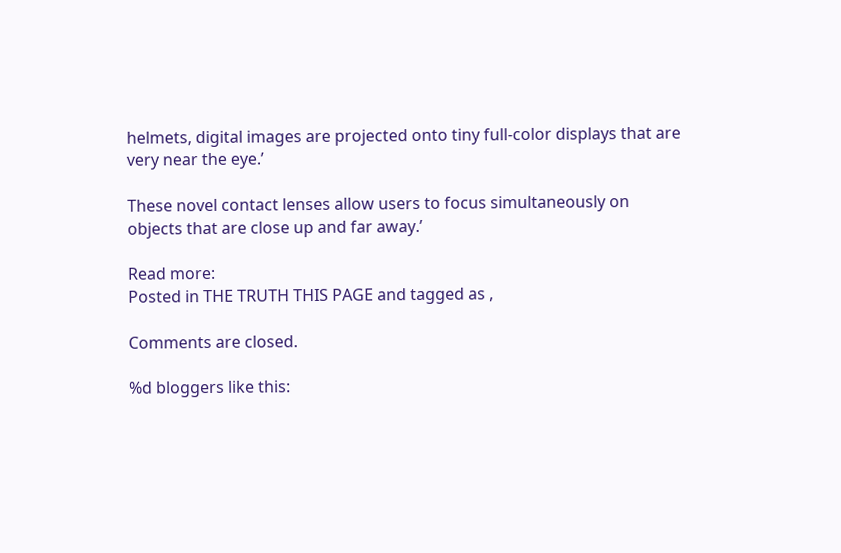helmets, digital images are projected onto tiny full-color displays that are very near the eye.’

These novel contact lenses allow users to focus simultaneously on objects that are close up and far away.’

Read more:
Posted in THE TRUTH THIS PAGE and tagged as ,

Comments are closed.

%d bloggers like this: